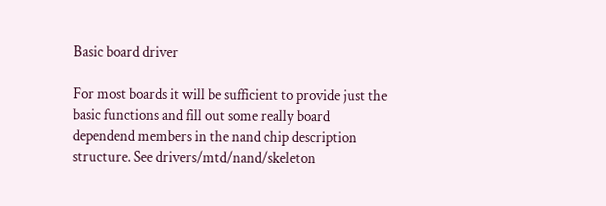Basic board driver

For most boards it will be sufficient to provide just the basic functions and fill out some really board dependend members in the nand chip description structure. See drivers/mtd/nand/skeleton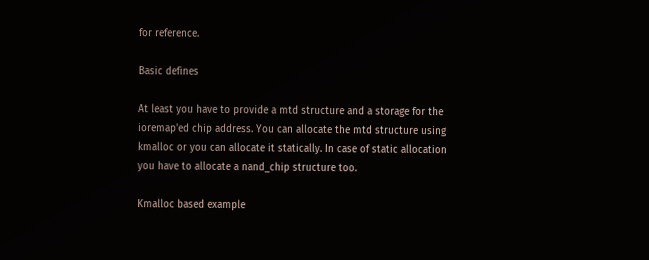for reference.

Basic defines

At least you have to provide a mtd structure and a storage for the ioremap'ed chip address. You can allocate the mtd structure using kmalloc or you can allocate it statically. In case of static allocation you have to allocate a nand_chip structure too.

Kmalloc based example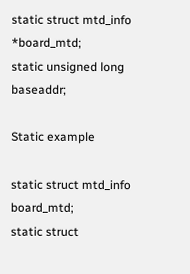static struct mtd_info *board_mtd;
static unsigned long baseaddr;

Static example

static struct mtd_info board_mtd;
static struct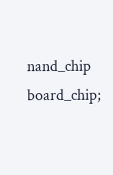nand_chip board_chip;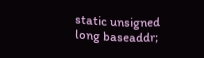static unsigned long baseaddr;